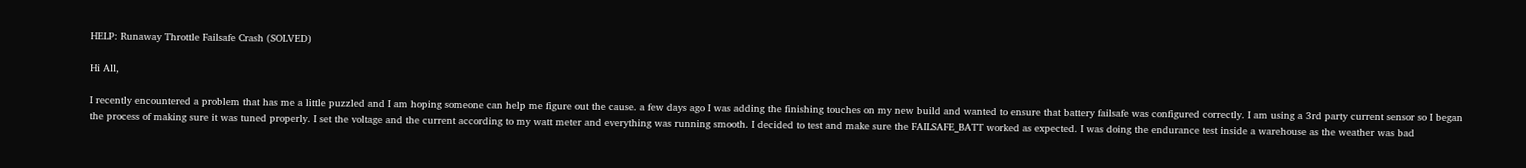HELP: Runaway Throttle Failsafe Crash (SOLVED)

Hi All,

I recently encountered a problem that has me a little puzzled and I am hoping someone can help me figure out the cause. a few days ago I was adding the finishing touches on my new build and wanted to ensure that battery failsafe was configured correctly. I am using a 3rd party current sensor so I began the process of making sure it was tuned properly. I set the voltage and the current according to my watt meter and everything was running smooth. I decided to test and make sure the FAILSAFE_BATT worked as expected. I was doing the endurance test inside a warehouse as the weather was bad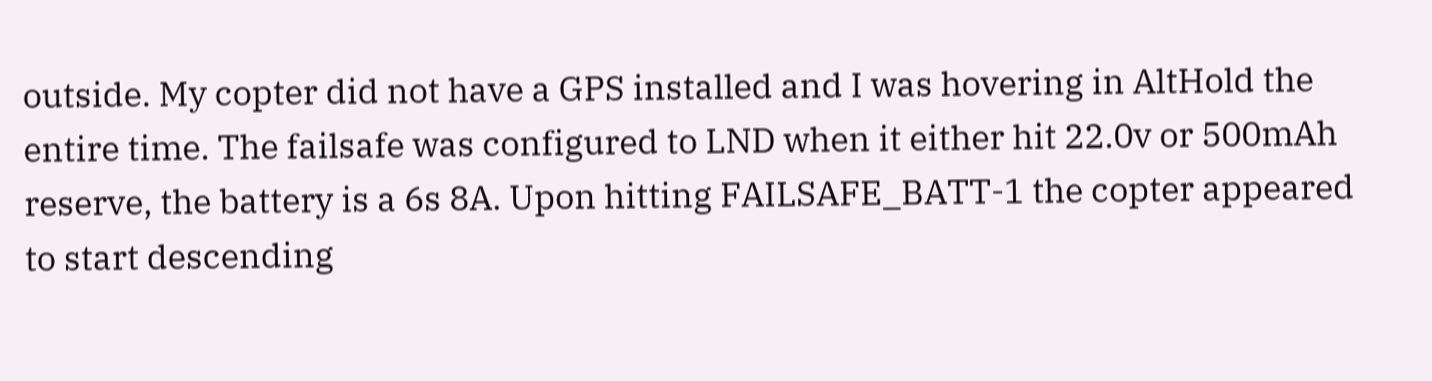outside. My copter did not have a GPS installed and I was hovering in AltHold the entire time. The failsafe was configured to LND when it either hit 22.0v or 500mAh reserve, the battery is a 6s 8A. Upon hitting FAILSAFE_BATT-1 the copter appeared to start descending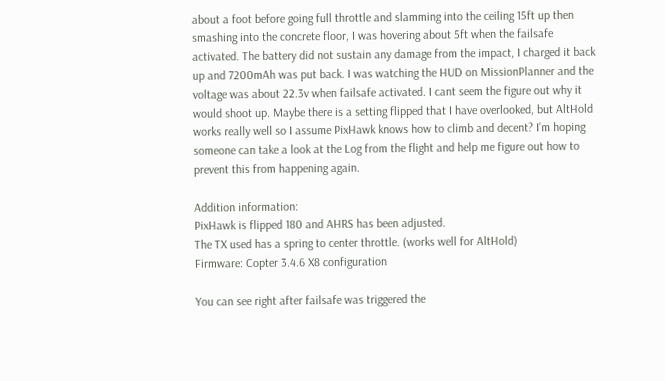about a foot before going full throttle and slamming into the ceiling 15ft up then smashing into the concrete floor, I was hovering about 5ft when the failsafe activated. The battery did not sustain any damage from the impact, I charged it back up and 7200mAh was put back. I was watching the HUD on MissionPlanner and the voltage was about 22.3v when failsafe activated. I cant seem the figure out why it would shoot up. Maybe there is a setting flipped that I have overlooked, but AltHold works really well so I assume PixHawk knows how to climb and decent? I’m hoping someone can take a look at the Log from the flight and help me figure out how to prevent this from happening again.

Addition information:
PixHawk is flipped 180 and AHRS has been adjusted.
The TX used has a spring to center throttle. (works well for AltHold)
Firmware: Copter 3.4.6 X8 configuration

You can see right after failsafe was triggered the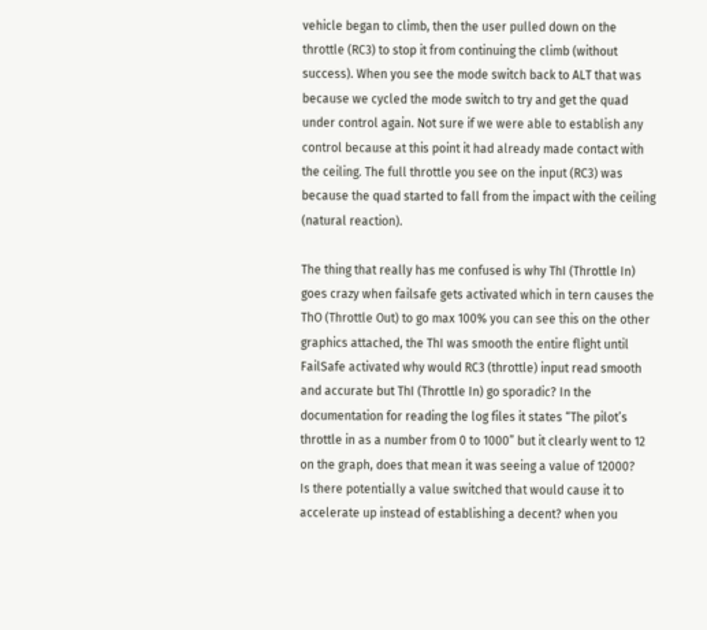vehicle began to climb, then the user pulled down on the throttle (RC3) to stop it from continuing the climb (without success). When you see the mode switch back to ALT that was because we cycled the mode switch to try and get the quad under control again. Not sure if we were able to establish any control because at this point it had already made contact with the ceiling. The full throttle you see on the input (RC3) was because the quad started to fall from the impact with the ceiling (natural reaction).

The thing that really has me confused is why ThI (Throttle In) goes crazy when failsafe gets activated which in tern causes the ThO (Throttle Out) to go max 100% you can see this on the other graphics attached, the ThI was smooth the entire flight until FailSafe activated why would RC3 (throttle) input read smooth and accurate but ThI (Throttle In) go sporadic? In the documentation for reading the log files it states “The pilot’s throttle in as a number from 0 to 1000” but it clearly went to 12 on the graph, does that mean it was seeing a value of 12000?
Is there potentially a value switched that would cause it to accelerate up instead of establishing a decent? when you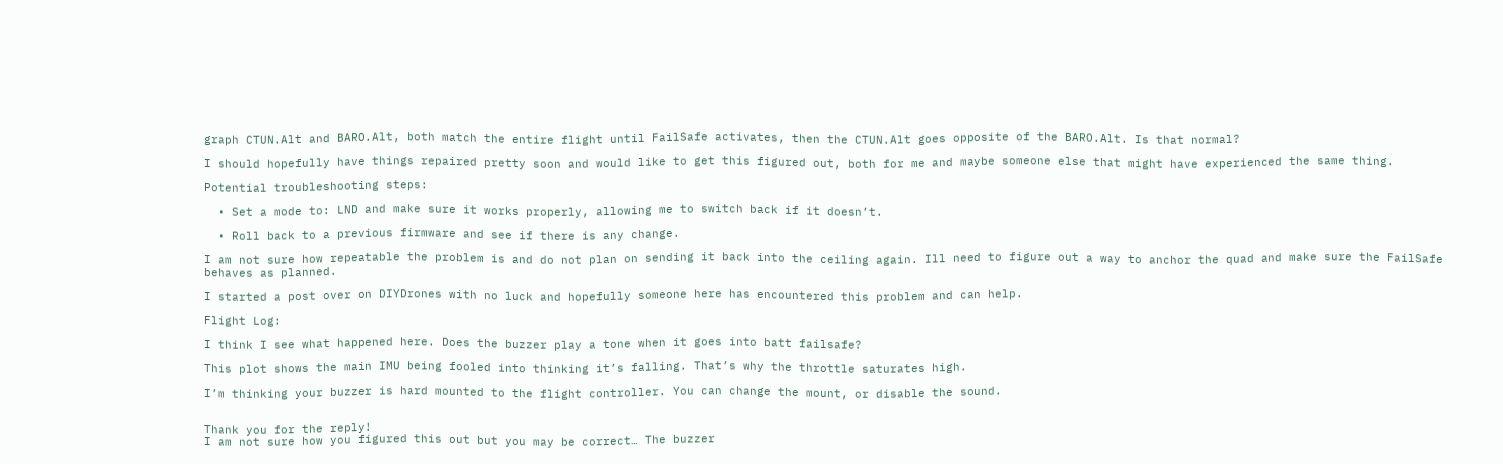graph CTUN.Alt and BARO.Alt, both match the entire flight until FailSafe activates, then the CTUN.Alt goes opposite of the BARO.Alt. Is that normal?

I should hopefully have things repaired pretty soon and would like to get this figured out, both for me and maybe someone else that might have experienced the same thing.

Potential troubleshooting steps:

  • Set a mode to: LND and make sure it works properly, allowing me to switch back if it doesn’t.

  • Roll back to a previous firmware and see if there is any change.

I am not sure how repeatable the problem is and do not plan on sending it back into the ceiling again. Ill need to figure out a way to anchor the quad and make sure the FailSafe behaves as planned.

I started a post over on DIYDrones with no luck and hopefully someone here has encountered this problem and can help.

Flight Log:

I think I see what happened here. Does the buzzer play a tone when it goes into batt failsafe?

This plot shows the main IMU being fooled into thinking it’s falling. That’s why the throttle saturates high.

I’m thinking your buzzer is hard mounted to the flight controller. You can change the mount, or disable the sound.


Thank you for the reply!
I am not sure how you figured this out but you may be correct… The buzzer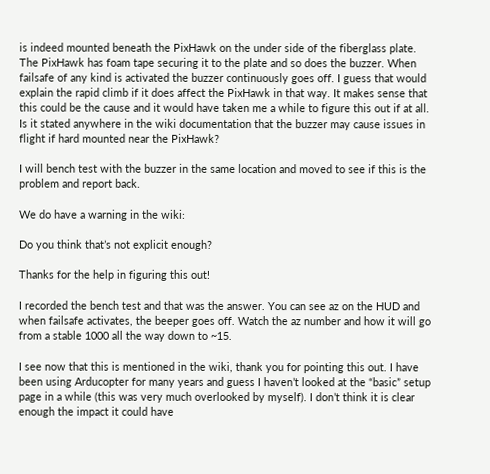is indeed mounted beneath the PixHawk on the under side of the fiberglass plate. The PixHawk has foam tape securing it to the plate and so does the buzzer. When failsafe of any kind is activated the buzzer continuously goes off. I guess that would explain the rapid climb if it does affect the PixHawk in that way. It makes sense that this could be the cause and it would have taken me a while to figure this out if at all. Is it stated anywhere in the wiki documentation that the buzzer may cause issues in flight if hard mounted near the PixHawk?

I will bench test with the buzzer in the same location and moved to see if this is the problem and report back.

We do have a warning in the wiki:

Do you think that’s not explicit enough?

Thanks for the help in figuring this out!

I recorded the bench test and that was the answer. You can see az on the HUD and when failsafe activates, the beeper goes off. Watch the az number and how it will go from a stable 1000 all the way down to ~15.

I see now that this is mentioned in the wiki, thank you for pointing this out. I have been using Arducopter for many years and guess I haven’t looked at the “basic” setup page in a while (this was very much overlooked by myself). I don’t think it is clear enough the impact it could have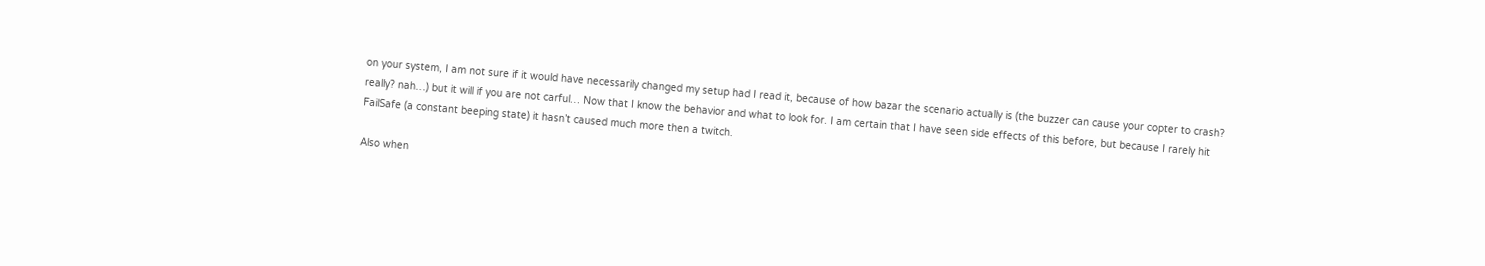on your system, I am not sure if it would have necessarily changed my setup had I read it, because of how bazar the scenario actually is (the buzzer can cause your copter to crash? really? nah…) but it will if you are not carful… Now that I know the behavior and what to look for. I am certain that I have seen side effects of this before, but because I rarely hit FailSafe (a constant beeping state) it hasn’t caused much more then a twitch.

Also when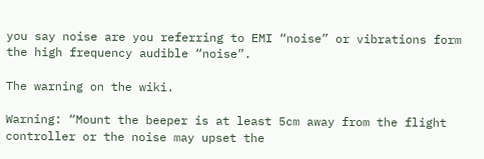you say noise are you referring to EMI “noise” or vibrations form the high frequency audible “noise”.

The warning on the wiki.

Warning: “Mount the beeper is at least 5cm away from the flight controller or the noise may upset the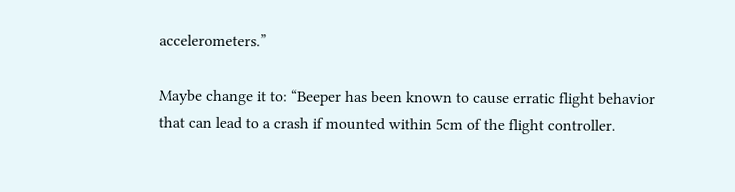accelerometers.”

Maybe change it to: “Beeper has been known to cause erratic flight behavior that can lead to a crash if mounted within 5cm of the flight controller.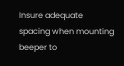Insure adequate spacing when mounting beeper to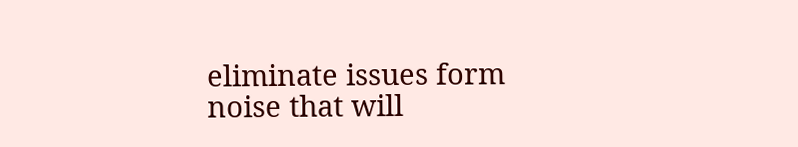eliminate issues form noise that will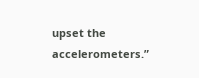upset the accelerometers.”